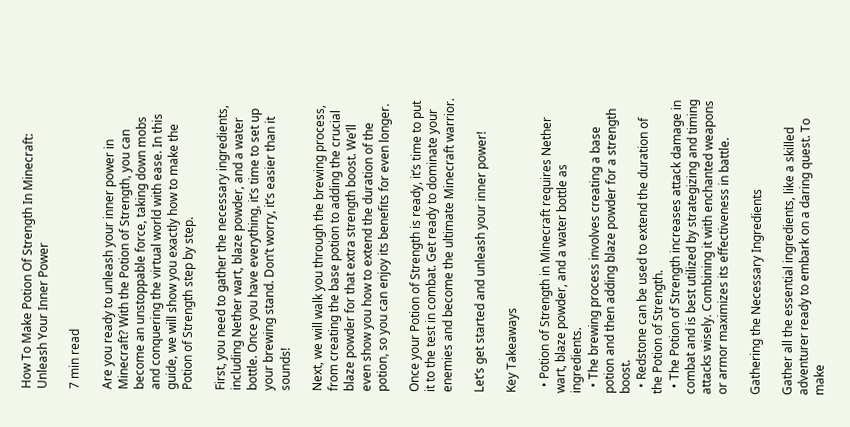How To Make Potion Of Strength In Minecraft: Unleash Your Inner Power

7 min read

Are you ready to unleash your inner power in Minecraft? With the Potion of Strength, you can become an unstoppable force, taking down mobs and conquering the virtual world with ease. In this guide, we will show you exactly how to make the Potion of Strength step by step.

First, you need to gather the necessary ingredients, including Nether wart, blaze powder, and a water bottle. Once you have everything, it’s time to set up your brewing stand. Don’t worry, it’s easier than it sounds!

Next, we will walk you through the brewing process, from creating the base potion to adding the crucial blaze powder for that extra strength boost. We’ll even show you how to extend the duration of the potion, so you can enjoy its benefits for even longer.

Once your Potion of Strength is ready, it’s time to put it to the test in combat. Get ready to dominate your enemies and become the ultimate Minecraft warrior.

Let’s get started and unleash your inner power!

Key Takeaways

  • Potion of Strength in Minecraft requires Nether wart, blaze powder, and a water bottle as ingredients.
  • The brewing process involves creating a base potion and then adding blaze powder for a strength boost.
  • Redstone can be used to extend the duration of the Potion of Strength.
  • The Potion of Strength increases attack damage in combat and is best utilized by strategizing and timing attacks wisely. Combining it with enchanted weapons or armor maximizes its effectiveness in battle.

Gathering the Necessary Ingredients

Gather all the essential ingredients, like a skilled adventurer ready to embark on a daring quest. To make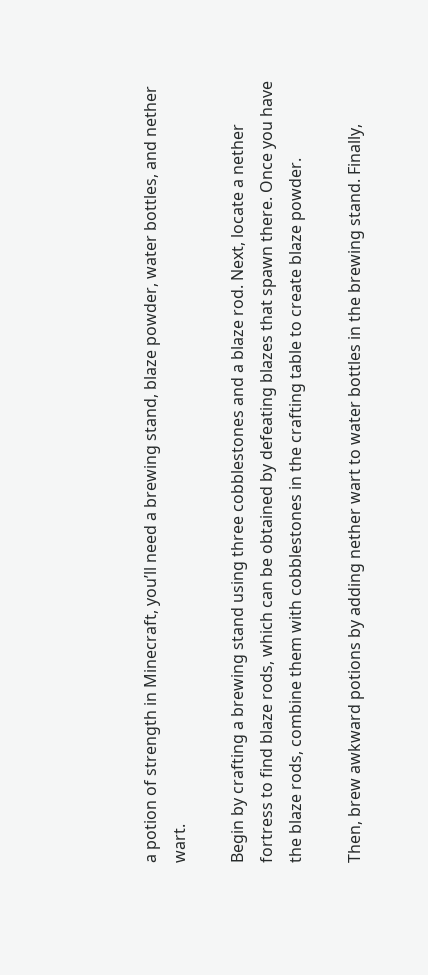a potion of strength in Minecraft, you’ll need a brewing stand, blaze powder, water bottles, and nether wart.

Begin by crafting a brewing stand using three cobblestones and a blaze rod. Next, locate a nether fortress to find blaze rods, which can be obtained by defeating blazes that spawn there. Once you have the blaze rods, combine them with cobblestones in the crafting table to create blaze powder.

Then, brew awkward potions by adding nether wart to water bottles in the brewing stand. Finally,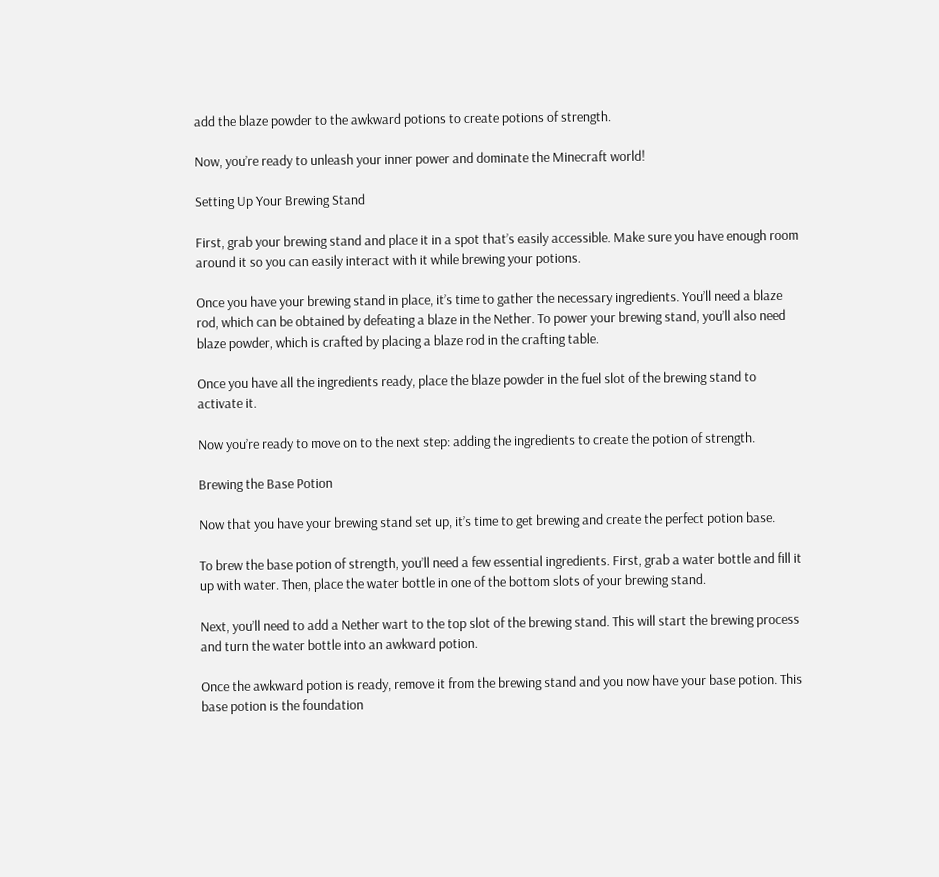add the blaze powder to the awkward potions to create potions of strength.

Now, you’re ready to unleash your inner power and dominate the Minecraft world!

Setting Up Your Brewing Stand

First, grab your brewing stand and place it in a spot that’s easily accessible. Make sure you have enough room around it so you can easily interact with it while brewing your potions.

Once you have your brewing stand in place, it’s time to gather the necessary ingredients. You’ll need a blaze rod, which can be obtained by defeating a blaze in the Nether. To power your brewing stand, you’ll also need blaze powder, which is crafted by placing a blaze rod in the crafting table.

Once you have all the ingredients ready, place the blaze powder in the fuel slot of the brewing stand to activate it.

Now you’re ready to move on to the next step: adding the ingredients to create the potion of strength.

Brewing the Base Potion

Now that you have your brewing stand set up, it’s time to get brewing and create the perfect potion base.

To brew the base potion of strength, you’ll need a few essential ingredients. First, grab a water bottle and fill it up with water. Then, place the water bottle in one of the bottom slots of your brewing stand.

Next, you’ll need to add a Nether wart to the top slot of the brewing stand. This will start the brewing process and turn the water bottle into an awkward potion.

Once the awkward potion is ready, remove it from the brewing stand and you now have your base potion. This base potion is the foundation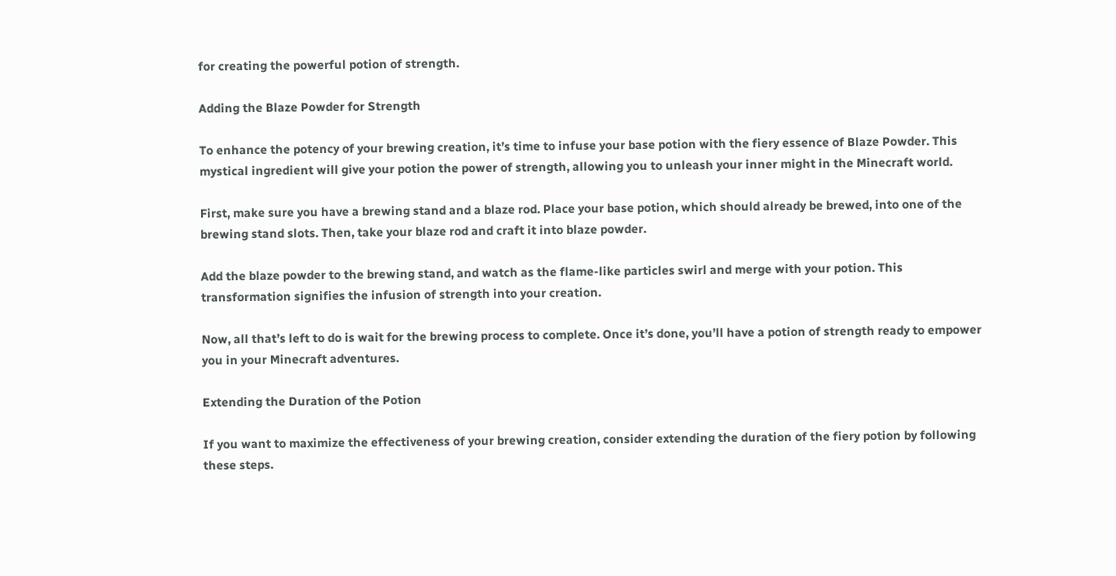for creating the powerful potion of strength.

Adding the Blaze Powder for Strength

To enhance the potency of your brewing creation, it’s time to infuse your base potion with the fiery essence of Blaze Powder. This mystical ingredient will give your potion the power of strength, allowing you to unleash your inner might in the Minecraft world.

First, make sure you have a brewing stand and a blaze rod. Place your base potion, which should already be brewed, into one of the brewing stand slots. Then, take your blaze rod and craft it into blaze powder.

Add the blaze powder to the brewing stand, and watch as the flame-like particles swirl and merge with your potion. This transformation signifies the infusion of strength into your creation.

Now, all that’s left to do is wait for the brewing process to complete. Once it’s done, you’ll have a potion of strength ready to empower you in your Minecraft adventures.

Extending the Duration of the Potion

If you want to maximize the effectiveness of your brewing creation, consider extending the duration of the fiery potion by following these steps.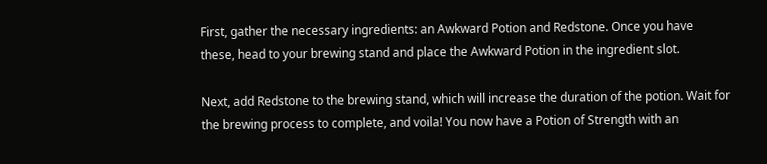First, gather the necessary ingredients: an Awkward Potion and Redstone. Once you have these, head to your brewing stand and place the Awkward Potion in the ingredient slot.

Next, add Redstone to the brewing stand, which will increase the duration of the potion. Wait for the brewing process to complete, and voila! You now have a Potion of Strength with an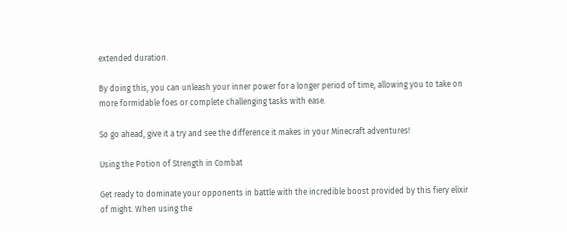extended duration.

By doing this, you can unleash your inner power for a longer period of time, allowing you to take on more formidable foes or complete challenging tasks with ease.

So go ahead, give it a try and see the difference it makes in your Minecraft adventures!

Using the Potion of Strength in Combat

Get ready to dominate your opponents in battle with the incredible boost provided by this fiery elixir of might. When using the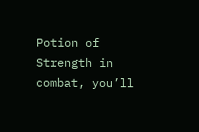Potion of Strength in combat, you’ll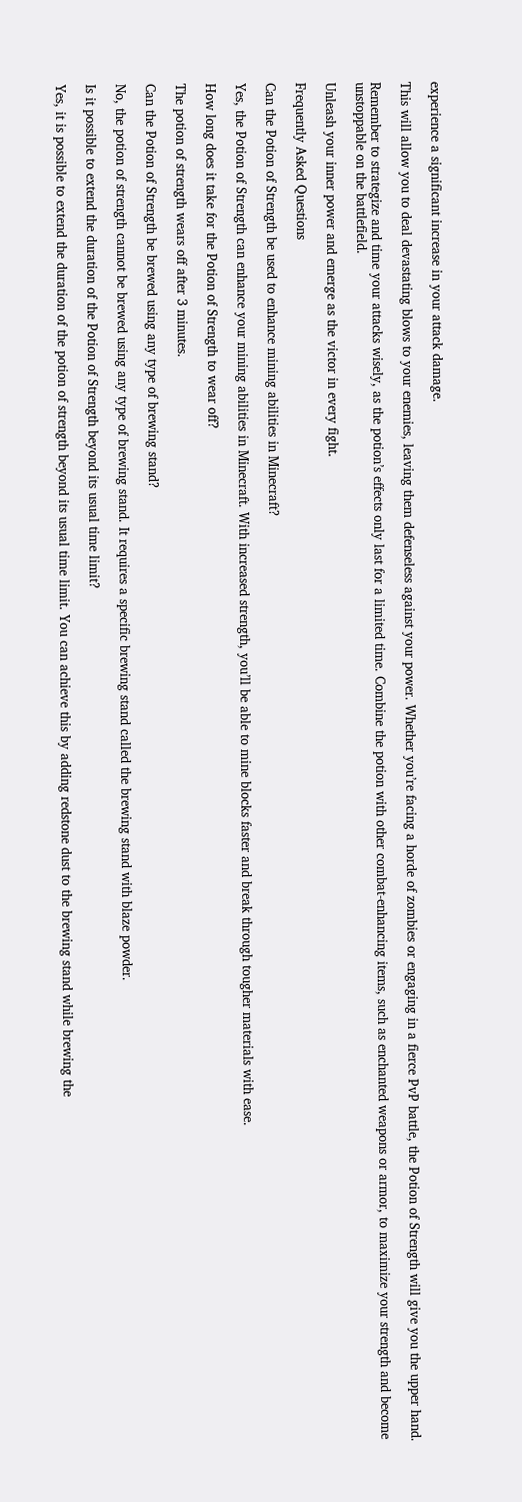experience a significant increase in your attack damage.

This will allow you to deal devastating blows to your enemies, leaving them defenseless against your power. Whether you’re facing a horde of zombies or engaging in a fierce PvP battle, the Potion of Strength will give you the upper hand.

Remember to strategize and time your attacks wisely, as the potion’s effects only last for a limited time. Combine the potion with other combat-enhancing items, such as enchanted weapons or armor, to maximize your strength and become unstoppable on the battlefield.

Unleash your inner power and emerge as the victor in every fight.

Frequently Asked Questions

Can the Potion of Strength be used to enhance mining abilities in Minecraft?

Yes, the Potion of Strength can enhance your mining abilities in Minecraft. With increased strength, you’ll be able to mine blocks faster and break through tougher materials with ease.

How long does it take for the Potion of Strength to wear off?

The potion of strength wears off after 3 minutes.

Can the Potion of Strength be brewed using any type of brewing stand?

No, the potion of strength cannot be brewed using any type of brewing stand. It requires a specific brewing stand called the brewing stand with blaze powder.

Is it possible to extend the duration of the Potion of Strength beyond its usual time limit?

Yes, it is possible to extend the duration of the potion of strength beyond its usual time limit. You can achieve this by adding redstone dust to the brewing stand while brewing the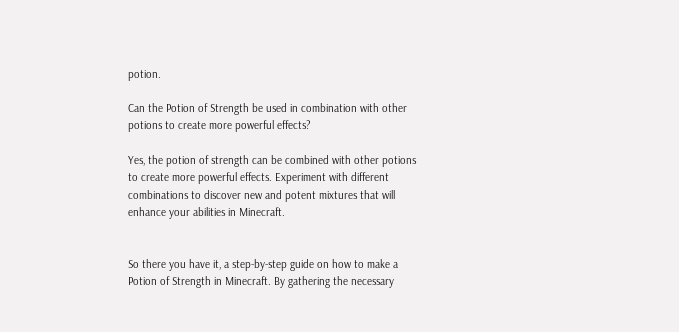potion.

Can the Potion of Strength be used in combination with other potions to create more powerful effects?

Yes, the potion of strength can be combined with other potions to create more powerful effects. Experiment with different combinations to discover new and potent mixtures that will enhance your abilities in Minecraft.


So there you have it, a step-by-step guide on how to make a Potion of Strength in Minecraft. By gathering the necessary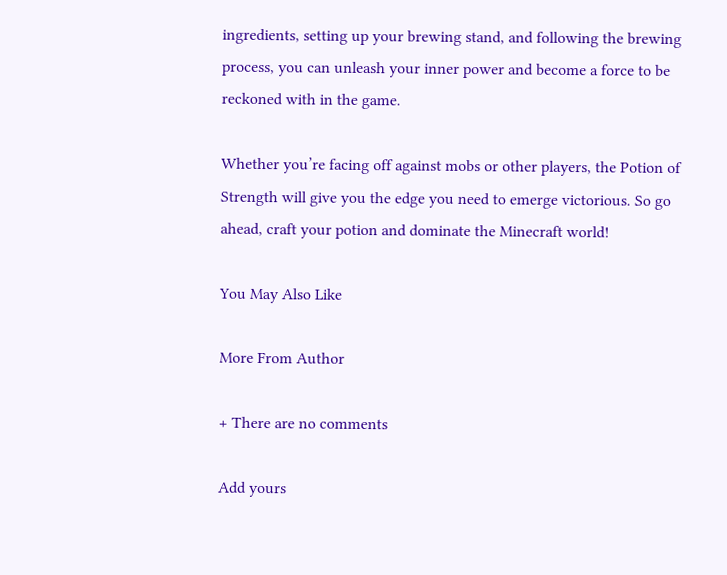ingredients, setting up your brewing stand, and following the brewing process, you can unleash your inner power and become a force to be reckoned with in the game.

Whether you’re facing off against mobs or other players, the Potion of Strength will give you the edge you need to emerge victorious. So go ahead, craft your potion and dominate the Minecraft world!

You May Also Like

More From Author

+ There are no comments

Add yours